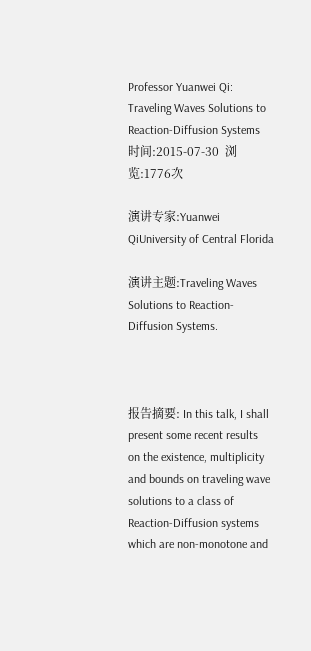Professor Yuanwei Qi: Traveling Waves Solutions to Reaction-Diffusion Systems
时间:2015-07-30  浏览:1776次

演讲专家:Yuanwei QiUniversity of Central Florida

演讲主题:Traveling Waves Solutions to Reaction-Diffusion Systems.



报告摘要: In this talk, I shall present some recent results  on the existence, multiplicity and bounds on traveling wave solutions to a class of Reaction-Diffusion systems which are non-monotone and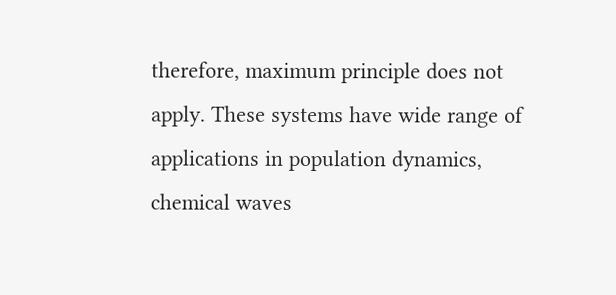therefore, maximum principle does not apply. These systems have wide range of applications in population dynamics, chemical waves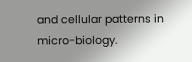and cellular patterns in micro-biology.